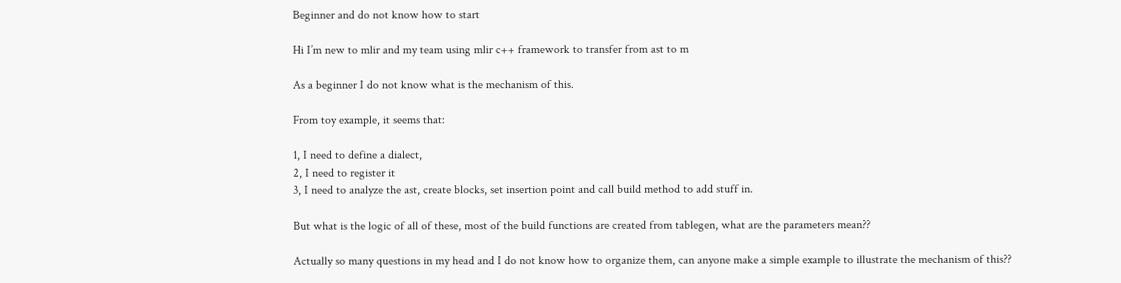Beginner and do not know how to start

Hi I’m new to mlir and my team using mlir c++ framework to transfer from ast to m

As a beginner I do not know what is the mechanism of this.

From toy example, it seems that:

1, I need to define a dialect,
2, I need to register it
3, I need to analyze the ast, create blocks, set insertion point and call build method to add stuff in.

But what is the logic of all of these, most of the build functions are created from tablegen, what are the parameters mean??

Actually so many questions in my head and I do not know how to organize them, can anyone make a simple example to illustrate the mechanism of this??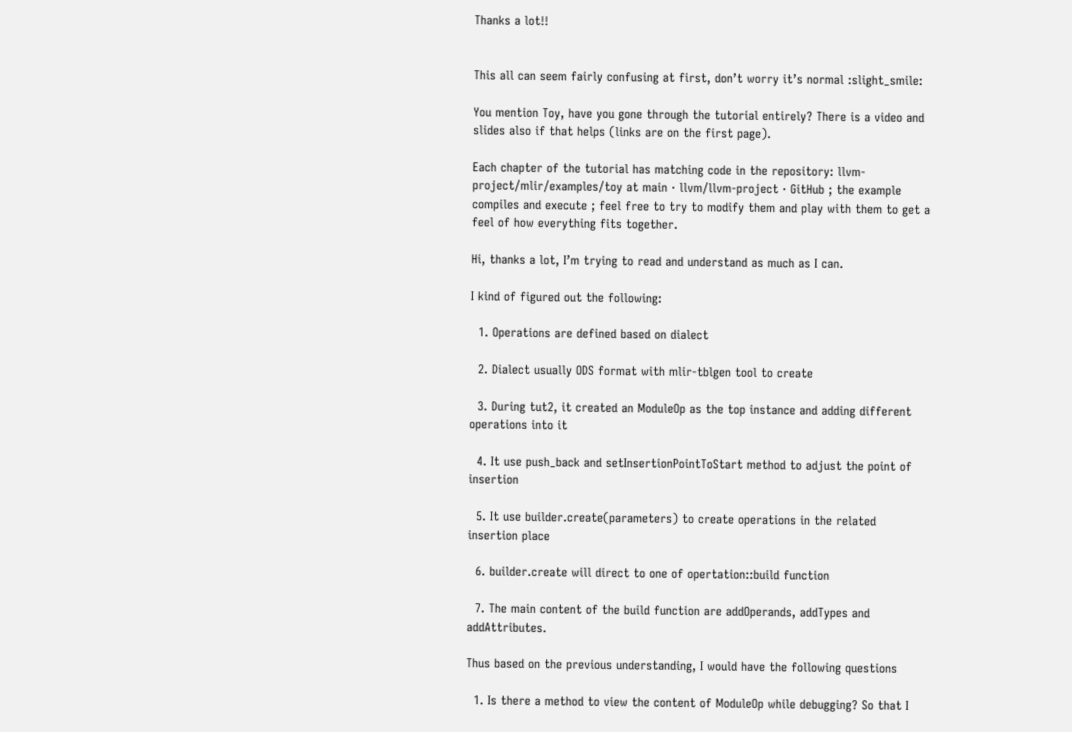Thanks a lot!!


This all can seem fairly confusing at first, don’t worry it’s normal :slight_smile:

You mention Toy, have you gone through the tutorial entirely? There is a video and slides also if that helps (links are on the first page).

Each chapter of the tutorial has matching code in the repository: llvm-project/mlir/examples/toy at main · llvm/llvm-project · GitHub ; the example compiles and execute ; feel free to try to modify them and play with them to get a feel of how everything fits together.

Hi, thanks a lot, I’m trying to read and understand as much as I can.

I kind of figured out the following:

  1. Operations are defined based on dialect

  2. Dialect usually ODS format with mlir-tblgen tool to create

  3. During tut2, it created an ModuleOp as the top instance and adding different operations into it

  4. It use push_back and setInsertionPointToStart method to adjust the point of insertion

  5. It use builder.create(parameters) to create operations in the related insertion place

  6. builder.create will direct to one of opertation::build function

  7. The main content of the build function are addOperands, addTypes and addAttributes.

Thus based on the previous understanding, I would have the following questions

  1. Is there a method to view the content of ModuleOp while debugging? So that I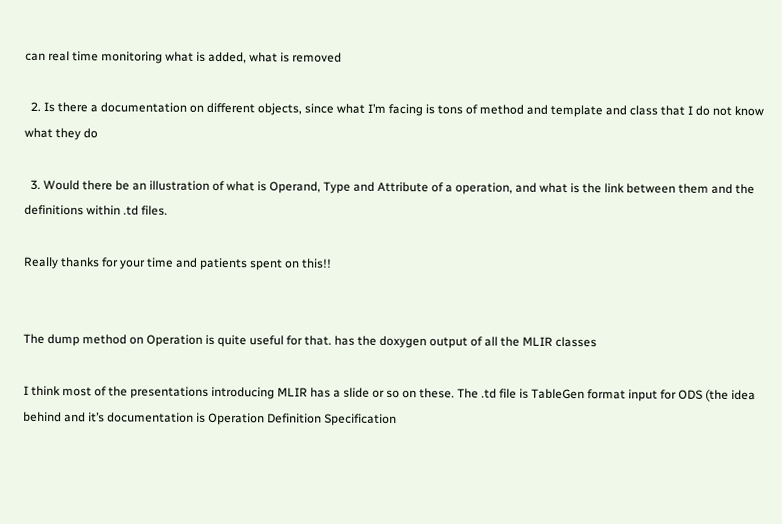can real time monitoring what is added, what is removed

  2. Is there a documentation on different objects, since what I’m facing is tons of method and template and class that I do not know what they do

  3. Would there be an illustration of what is Operand, Type and Attribute of a operation, and what is the link between them and the definitions within .td files.

Really thanks for your time and patients spent on this!!


The dump method on Operation is quite useful for that. has the doxygen output of all the MLIR classes

I think most of the presentations introducing MLIR has a slide or so on these. The .td file is TableGen format input for ODS (the idea behind and it’s documentation is Operation Definition Specification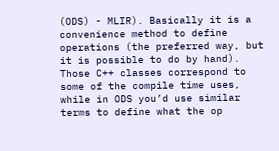(ODS) - MLIR). Basically it is a convenience method to define operations (the preferred way, but it is possible to do by hand). Those C++ classes correspond to some of the compile time uses, while in ODS you’d use similar terms to define what the op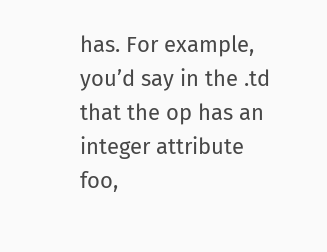has. For example, you’d say in the .td that the op has an integer attribute foo,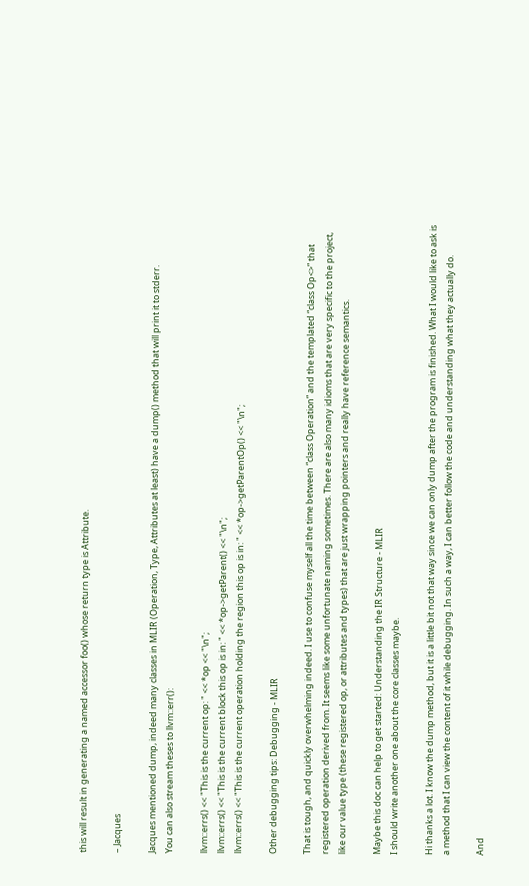this will result in generating a named accessor foo() whose return type is Attribute.

– Jacques

Jacques mentioned dump, indeed many classes in MLIR (Operation, Type, Attributes at least) have a dump() method that will print it to stderr.
You can also stream theses to llvm::err():

llvm::errs() << "This is the current op: " << *op << "\n";
llvm::errs() << "This is the current block this op is in: " << *op->getParent() << "\n";
llvm::errs() << "This is the current operation holding the region this op is in: " << *op->getParentOp() << "\n";

Other debugging tips: Debugging - MLIR

That is tough, and quickly overwhelming indeed. I use to confuse myself all the time between “class Operation” and the templated “class Op<>” that registered operation derived from. It seems like some unfortunate naming sometimes. There are also many idioms that are very specific to the project, like our value type (these registered op, or attributes and types) that are just wrapping pointers and really have reference semantics.

Maybe this doc can help to get started: Understanding the IR Structure - MLIR
I should write another one about the core classes maybe.

Hi thanks a lot. I know the dump method, but it is a little bit not that way since we can only dump after the program is finished. What I would like to ask is a method that I can view the content of it while debugging. In such a way, I can better follow the code and understanding what they actually do.

And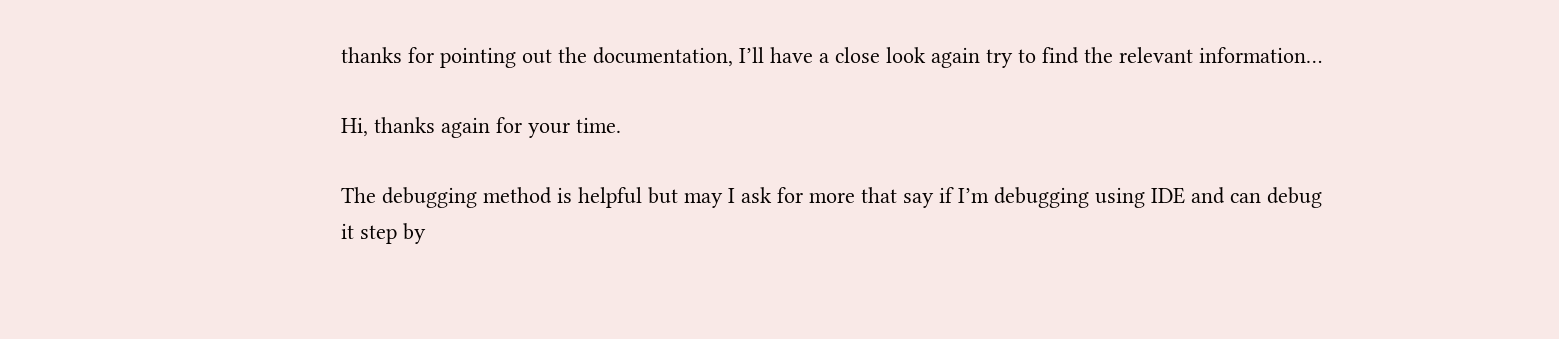thanks for pointing out the documentation, I’ll have a close look again try to find the relevant information…

Hi, thanks again for your time.

The debugging method is helpful but may I ask for more that say if I’m debugging using IDE and can debug it step by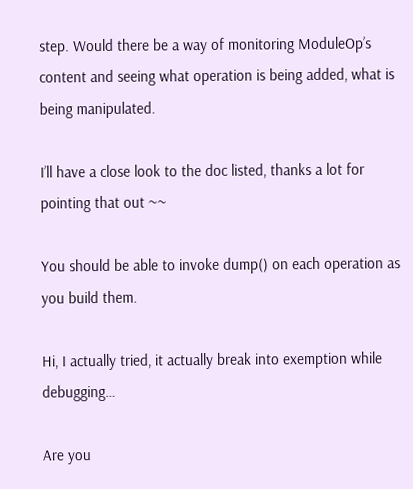step. Would there be a way of monitoring ModuleOp’s content and seeing what operation is being added, what is being manipulated.

I’ll have a close look to the doc listed, thanks a lot for pointing that out ~~

You should be able to invoke dump() on each operation as you build them.

Hi, I actually tried, it actually break into exemption while debugging…

Are you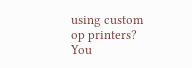using custom op printers? You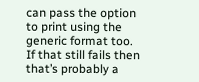can pass the option to print using the generic format too. If that still fails then that’s probably a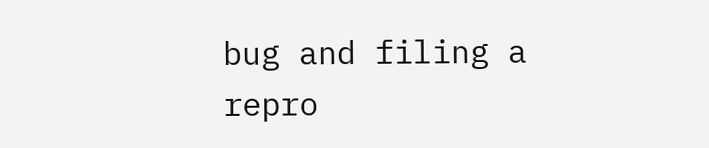bug and filing a repro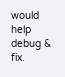would help debug & fix.